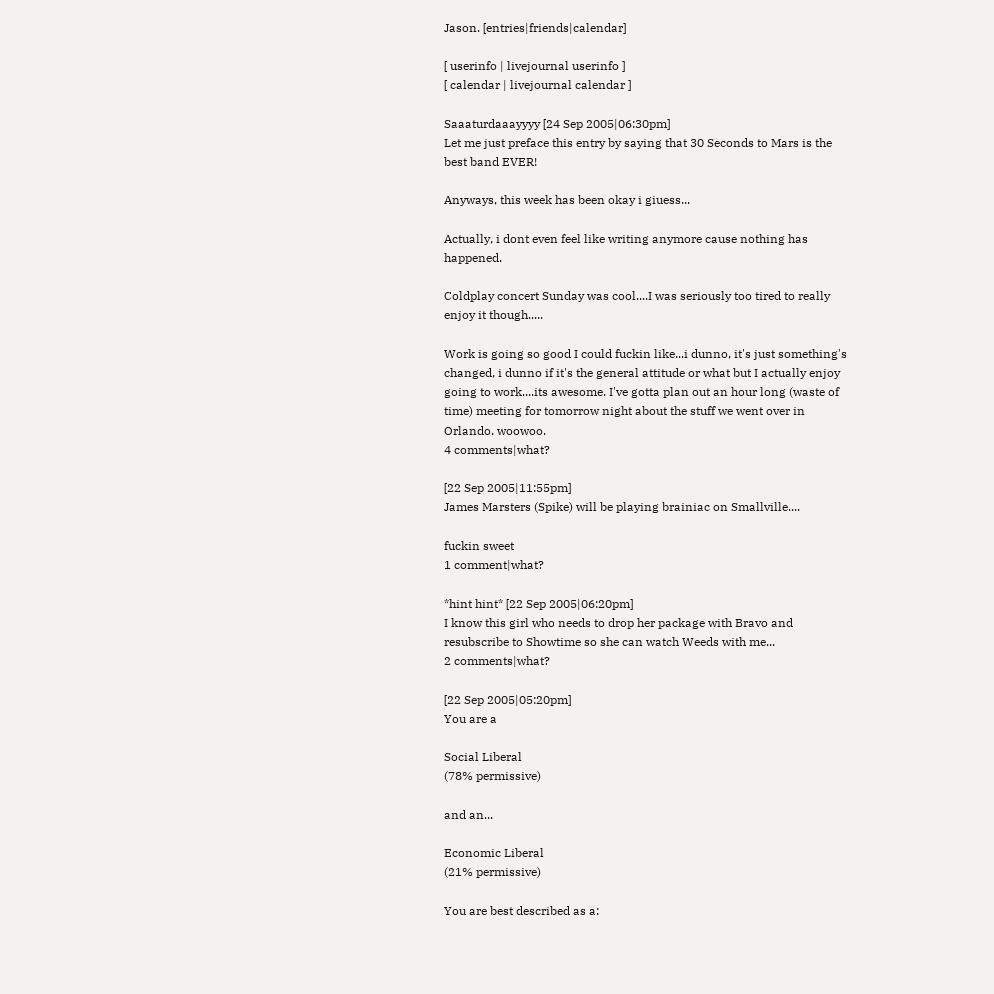Jason. [entries|friends|calendar]

[ userinfo | livejournal userinfo ]
[ calendar | livejournal calendar ]

Saaaturdaaayyyy [24 Sep 2005|06:30pm]
Let me just preface this entry by saying that 30 Seconds to Mars is the best band EVER!

Anyways, this week has been okay i giuess...

Actually, i dont even feel like writing anymore cause nothing has happened.

Coldplay concert Sunday was cool....I was seriously too tired to really enjoy it though.....

Work is going so good I could fuckin like...i dunno, it's just something's changed, i dunno if it's the general attitude or what but I actually enjoy going to work....its awesome. I've gotta plan out an hour long (waste of time) meeting for tomorrow night about the stuff we went over in Orlando. woowoo.
4 comments|what?

[22 Sep 2005|11:55pm]
James Marsters (Spike) will be playing brainiac on Smallville....

fuckin sweet
1 comment|what?

*hint hint* [22 Sep 2005|06:20pm]
I know this girl who needs to drop her package with Bravo and resubscribe to Showtime so she can watch Weeds with me...
2 comments|what?

[22 Sep 2005|05:20pm]
You are a

Social Liberal
(78% permissive)

and an...

Economic Liberal
(21% permissive)

You are best described as a: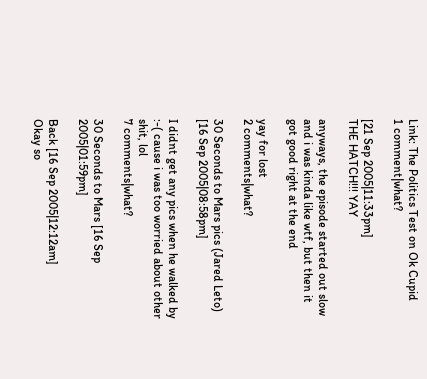Link: The Politics Test on Ok Cupid
1 comment|what?

[21 Sep 2005|11:33pm]
THE HATCH!!! YAY

anyways, the episode started out slow and i was kinda like wtf, but then it got good right at the end

yay for lost
2 comments|what?

30 Seconds to Mars pics (Jared Leto) [16 Sep 2005|08:58pm]

I didnt get any pics when he walked by :-( cause i was too worried about other shit, lol
7 comments|what?

30 Seconds to Mars [16 Sep 2005|01:59pm]

Back [16 Sep 2005|12:12am]
Okay so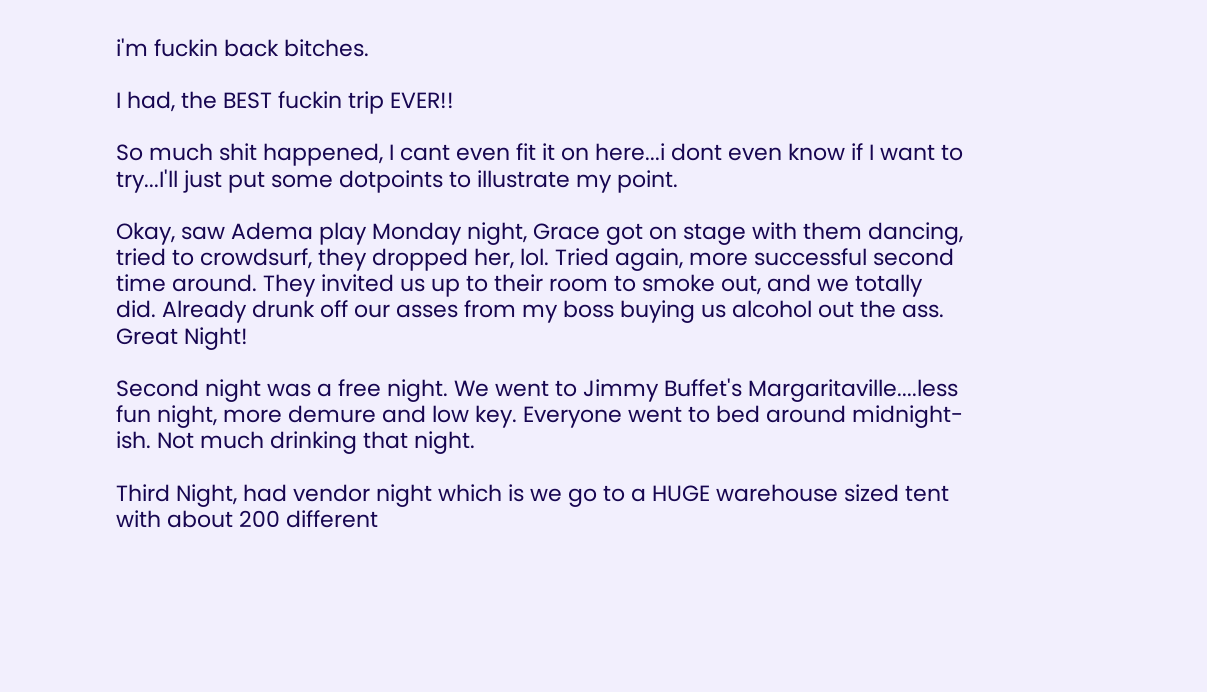i'm fuckin back bitches.

I had, the BEST fuckin trip EVER!!

So much shit happened, I cant even fit it on here...i dont even know if I want to try...I'll just put some dotpoints to illustrate my point.

Okay, saw Adema play Monday night, Grace got on stage with them dancing, tried to crowdsurf, they dropped her, lol. Tried again, more successful second time around. They invited us up to their room to smoke out, and we totally did. Already drunk off our asses from my boss buying us alcohol out the ass. Great Night!

Second night was a free night. We went to Jimmy Buffet's Margaritaville....less fun night, more demure and low key. Everyone went to bed around midnight-ish. Not much drinking that night.

Third Night, had vendor night which is we go to a HUGE warehouse sized tent with about 200 different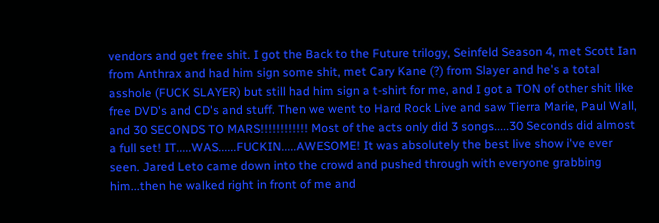vendors and get free shit. I got the Back to the Future trilogy, Seinfeld Season 4, met Scott Ian from Anthrax and had him sign some shit, met Cary Kane (?) from Slayer and he's a total asshole (FUCK SLAYER) but still had him sign a t-shirt for me, and I got a TON of other shit like free DVD's and CD's and stuff. Then we went to Hard Rock Live and saw Tierra Marie, Paul Wall, and 30 SECONDS TO MARS!!!!!!!!!!!! Most of the acts only did 3 songs.....30 Seconds did almost a full set! IT.....WAS......FUCKIN.....AWESOME! It was absolutely the best live show i've ever seen. Jared Leto came down into the crowd and pushed through with everyone grabbing him...then he walked right in front of me and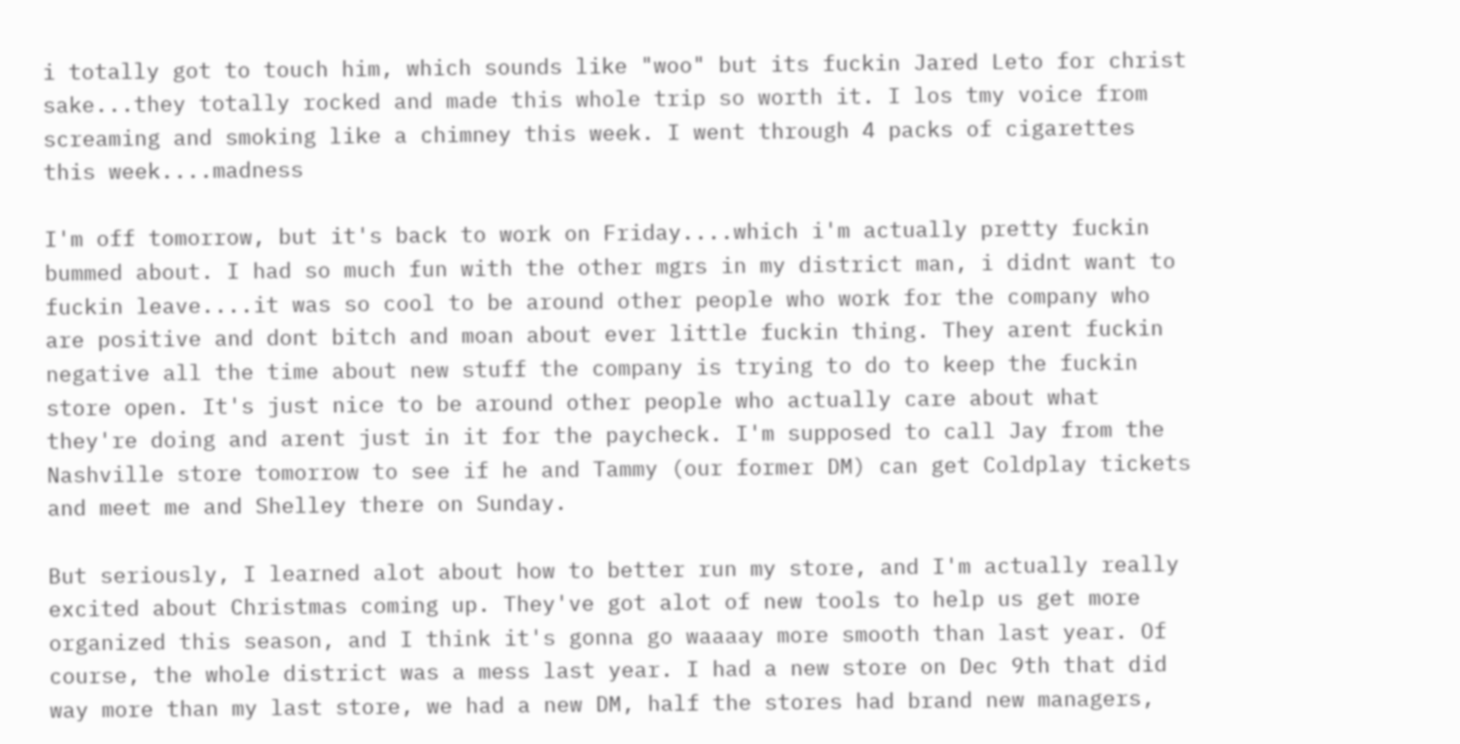i totally got to touch him, which sounds like "woo" but its fuckin Jared Leto for christ sake...they totally rocked and made this whole trip so worth it. I los tmy voice from screaming and smoking like a chimney this week. I went through 4 packs of cigarettes this week....madness

I'm off tomorrow, but it's back to work on Friday....which i'm actually pretty fuckin bummed about. I had so much fun with the other mgrs in my district man, i didnt want to fuckin leave....it was so cool to be around other people who work for the company who are positive and dont bitch and moan about ever little fuckin thing. They arent fuckin negative all the time about new stuff the company is trying to do to keep the fuckin store open. It's just nice to be around other people who actually care about what they're doing and arent just in it for the paycheck. I'm supposed to call Jay from the Nashville store tomorrow to see if he and Tammy (our former DM) can get Coldplay tickets and meet me and Shelley there on Sunday.

But seriously, I learned alot about how to better run my store, and I'm actually really excited about Christmas coming up. They've got alot of new tools to help us get more organized this season, and I think it's gonna go waaaay more smooth than last year. Of course, the whole district was a mess last year. I had a new store on Dec 9th that did way more than my last store, we had a new DM, half the stores had brand new managers,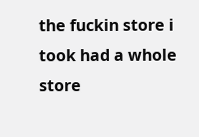the fuckin store i took had a whole store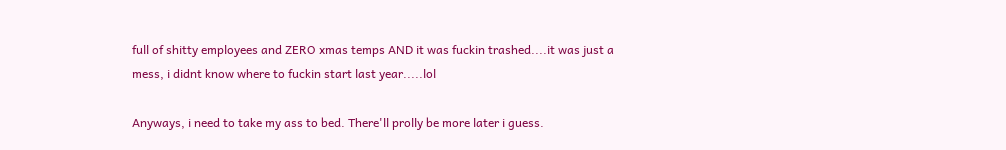full of shitty employees and ZERO xmas temps AND it was fuckin trashed....it was just a mess, i didnt know where to fuckin start last year.....lol

Anyways, i need to take my ass to bed. There'll prolly be more later i guess.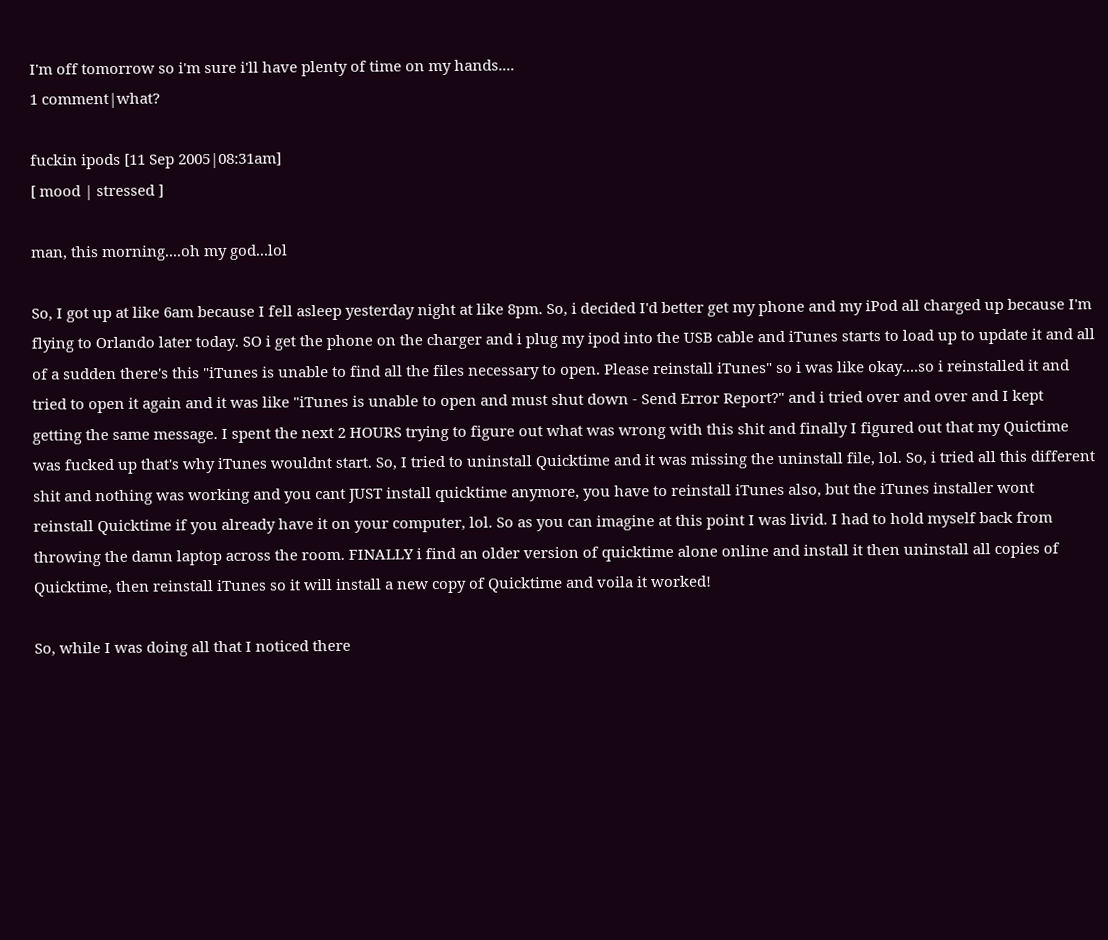I'm off tomorrow so i'm sure i'll have plenty of time on my hands....
1 comment|what?

fuckin ipods [11 Sep 2005|08:31am]
[ mood | stressed ]

man, this morning....oh my god...lol

So, I got up at like 6am because I fell asleep yesterday night at like 8pm. So, i decided I'd better get my phone and my iPod all charged up because I'm flying to Orlando later today. SO i get the phone on the charger and i plug my ipod into the USB cable and iTunes starts to load up to update it and all of a sudden there's this "iTunes is unable to find all the files necessary to open. Please reinstall iTunes" so i was like okay....so i reinstalled it and tried to open it again and it was like "iTunes is unable to open and must shut down - Send Error Report?" and i tried over and over and I kept getting the same message. I spent the next 2 HOURS trying to figure out what was wrong with this shit and finally I figured out that my Quictime was fucked up that's why iTunes wouldnt start. So, I tried to uninstall Quicktime and it was missing the uninstall file, lol. So, i tried all this different shit and nothing was working and you cant JUST install quicktime anymore, you have to reinstall iTunes also, but the iTunes installer wont reinstall Quicktime if you already have it on your computer, lol. So as you can imagine at this point I was livid. I had to hold myself back from throwing the damn laptop across the room. FINALLY i find an older version of quicktime alone online and install it then uninstall all copies of Quicktime, then reinstall iTunes so it will install a new copy of Quicktime and voila it worked!

So, while I was doing all that I noticed there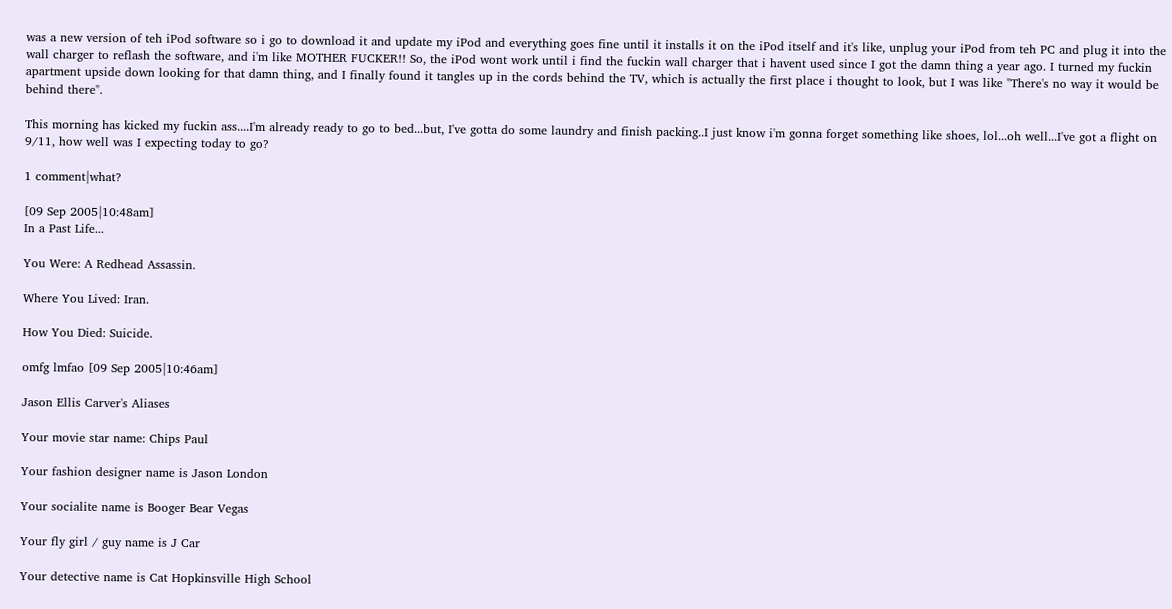was a new version of teh iPod software so i go to download it and update my iPod and everything goes fine until it installs it on the iPod itself and it's like, unplug your iPod from teh PC and plug it into the wall charger to reflash the software, and i'm like MOTHER FUCKER!! So, the iPod wont work until i find the fuckin wall charger that i havent used since I got the damn thing a year ago. I turned my fuckin apartment upside down looking for that damn thing, and I finally found it tangles up in the cords behind the TV, which is actually the first place i thought to look, but I was like "There's no way it would be behind there".

This morning has kicked my fuckin ass....I'm already ready to go to bed...but, I've gotta do some laundry and finish packing..I just know i'm gonna forget something like shoes, lol...oh well...I've got a flight on 9/11, how well was I expecting today to go?

1 comment|what?

[09 Sep 2005|10:48am]
In a Past Life...

You Were: A Redhead Assassin.

Where You Lived: Iran.

How You Died: Suicide.

omfg lmfao [09 Sep 2005|10:46am]

Jason Ellis Carver's Aliases

Your movie star name: Chips Paul

Your fashion designer name is Jason London

Your socialite name is Booger Bear Vegas

Your fly girl / guy name is J Car

Your detective name is Cat Hopkinsville High School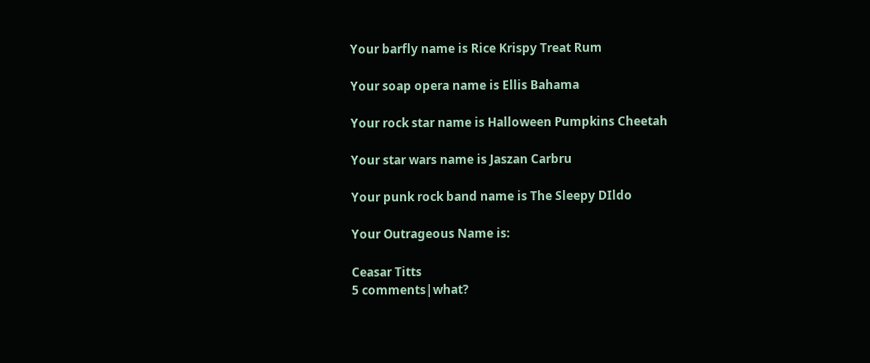Your barfly name is Rice Krispy Treat Rum

Your soap opera name is Ellis Bahama

Your rock star name is Halloween Pumpkins Cheetah

Your star wars name is Jaszan Carbru

Your punk rock band name is The Sleepy DIldo

Your Outrageous Name is:

Ceasar Titts
5 comments|what?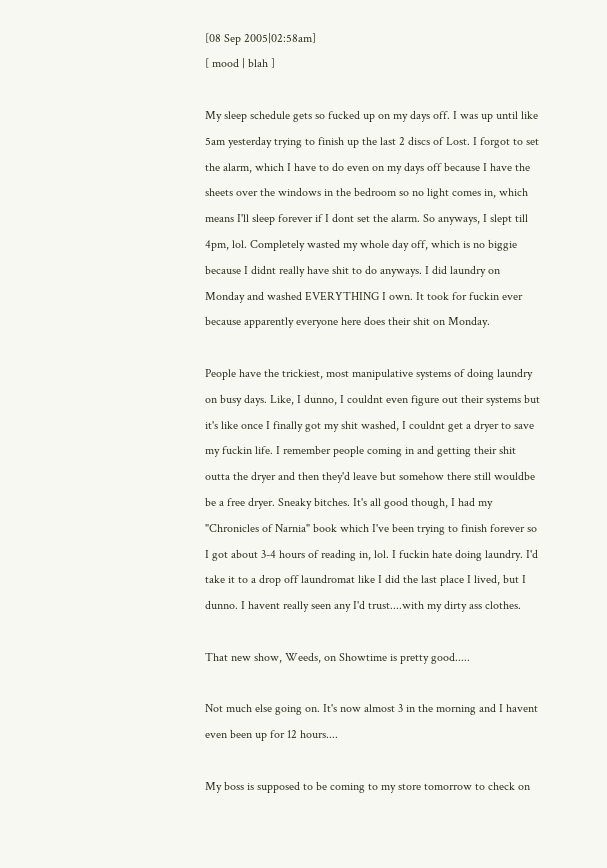[08 Sep 2005|02:58am]
[ mood | blah ]

My sleep schedule gets so fucked up on my days off. I was up until like 5am yesterday trying to finish up the last 2 discs of Lost. I forgot to set the alarm, which I have to do even on my days off because I have the sheets over the windows in the bedroom so no light comes in, which means I'll sleep forever if I dont set the alarm. So anyways, I slept till 4pm, lol. Completely wasted my whole day off, which is no biggie because I didnt really have shit to do anyways. I did laundry on Monday and washed EVERYTHING I own. It took for fuckin ever because apparently everyone here does their shit on Monday.

People have the trickiest, most manipulative systems of doing laundry on busy days. Like, I dunno, I couldnt even figure out their systems but it's like once I finally got my shit washed, I couldnt get a dryer to save my fuckin life. I remember people coming in and getting their shit outta the dryer and then they'd leave but somehow there still wouldbe be a free dryer. Sneaky bitches. It's all good though, I had my "Chronicles of Narnia" book which I've been trying to finish forever so I got about 3-4 hours of reading in, lol. I fuckin hate doing laundry. I'd take it to a drop off laundromat like I did the last place I lived, but I dunno. I havent really seen any I'd trust....with my dirty ass clothes.

That new show, Weeds, on Showtime is pretty good.....

Not much else going on. It's now almost 3 in the morning and I havent even been up for 12 hours....

My boss is supposed to be coming to my store tomorrow to check on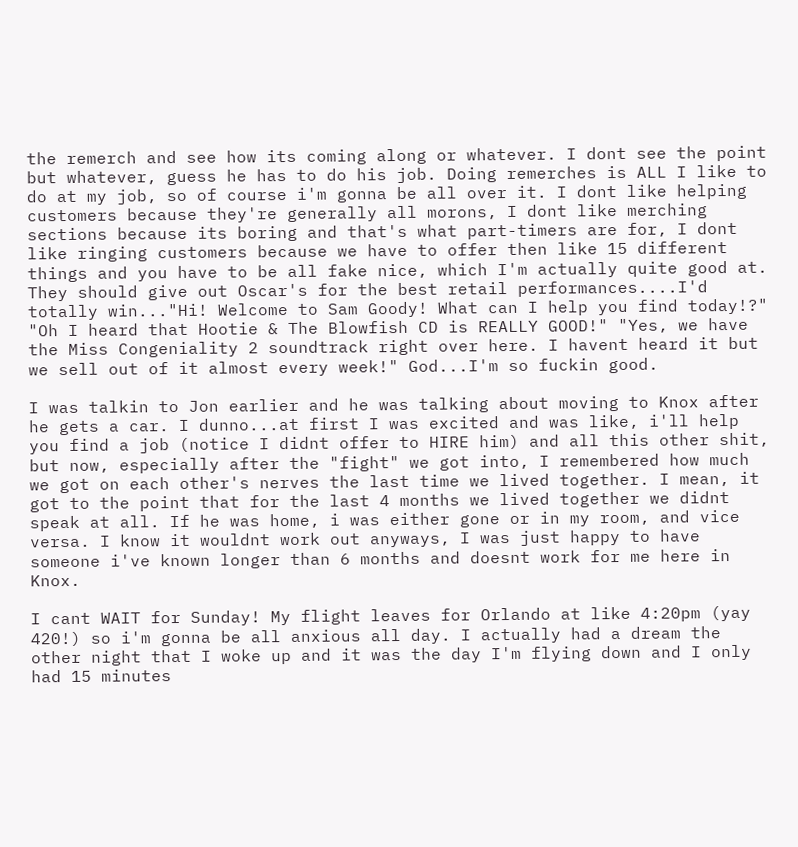the remerch and see how its coming along or whatever. I dont see the point but whatever, guess he has to do his job. Doing remerches is ALL I like to do at my job, so of course i'm gonna be all over it. I dont like helping customers because they're generally all morons, I dont like merching sections because its boring and that's what part-timers are for, I dont like ringing customers because we have to offer then like 15 different things and you have to be all fake nice, which I'm actually quite good at. They should give out Oscar's for the best retail performances....I'd totally win..."Hi! Welcome to Sam Goody! What can I help you find today!?" "Oh I heard that Hootie & The Blowfish CD is REALLY GOOD!" "Yes, we have the Miss Congeniality 2 soundtrack right over here. I havent heard it but we sell out of it almost every week!" God...I'm so fuckin good.

I was talkin to Jon earlier and he was talking about moving to Knox after he gets a car. I dunno...at first I was excited and was like, i'll help you find a job (notice I didnt offer to HIRE him) and all this other shit, but now, especially after the "fight" we got into, I remembered how much we got on each other's nerves the last time we lived together. I mean, it got to the point that for the last 4 months we lived together we didnt speak at all. If he was home, i was either gone or in my room, and vice versa. I know it wouldnt work out anyways, I was just happy to have someone i've known longer than 6 months and doesnt work for me here in Knox.

I cant WAIT for Sunday! My flight leaves for Orlando at like 4:20pm (yay 420!) so i'm gonna be all anxious all day. I actually had a dream the other night that I woke up and it was the day I'm flying down and I only had 15 minutes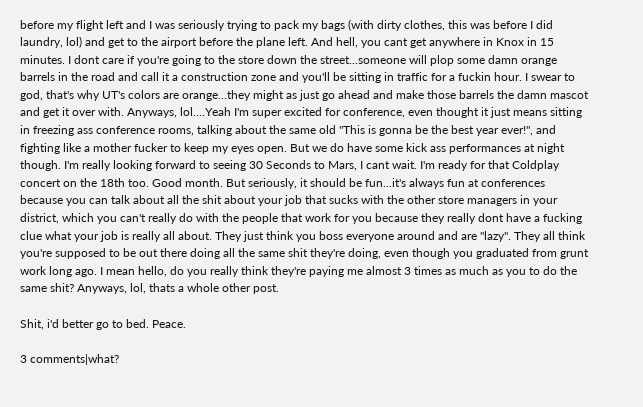before my flight left and I was seriously trying to pack my bags (with dirty clothes, this was before I did laundry, lol) and get to the airport before the plane left. And hell, you cant get anywhere in Knox in 15 minutes. I dont care if you're going to the store down the street...someone will plop some damn orange barrels in the road and call it a construction zone and you'll be sitting in traffic for a fuckin hour. I swear to god, that's why UT's colors are orange...they might as just go ahead and make those barrels the damn mascot and get it over with. Anyways, lol....Yeah I'm super excited for conference, even thought it just means sitting in freezing ass conference rooms, talking about the same old "This is gonna be the best year ever!", and fighting like a mother fucker to keep my eyes open. But we do have some kick ass performances at night though. I'm really looking forward to seeing 30 Seconds to Mars, I cant wait. I'm ready for that Coldplay concert on the 18th too. Good month. But seriously, it should be fun...it's always fun at conferences because you can talk about all the shit about your job that sucks with the other store managers in your district, which you can't really do with the people that work for you because they really dont have a fucking clue what your job is really all about. They just think you boss everyone around and are "lazy". They all think you're supposed to be out there doing all the same shit they're doing, even though you graduated from grunt work long ago. I mean hello, do you really think they're paying me almost 3 times as much as you to do the same shit? Anyways, lol, thats a whole other post.

Shit, i'd better go to bed. Peace.

3 comments|what?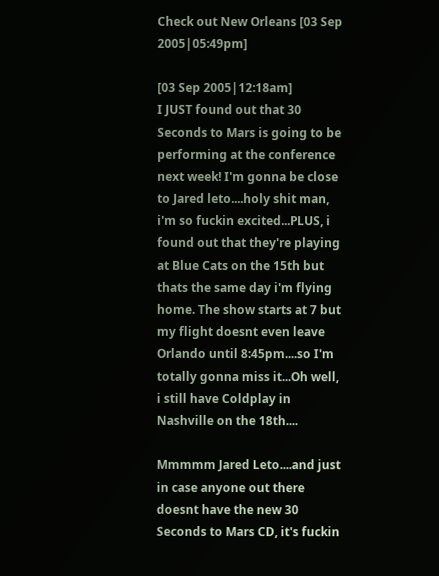Check out New Orleans [03 Sep 2005|05:49pm]

[03 Sep 2005|12:18am]
I JUST found out that 30 Seconds to Mars is going to be performing at the conference next week! I'm gonna be close to Jared leto....holy shit man, i'm so fuckin excited...PLUS, i found out that they're playing at Blue Cats on the 15th but thats the same day i'm flying home. The show starts at 7 but my flight doesnt even leave Orlando until 8:45pm....so I'm totally gonna miss it...Oh well, i still have Coldplay in Nashville on the 18th....

Mmmmm Jared Leto....and just in case anyone out there doesnt have the new 30 Seconds to Mars CD, it's fuckin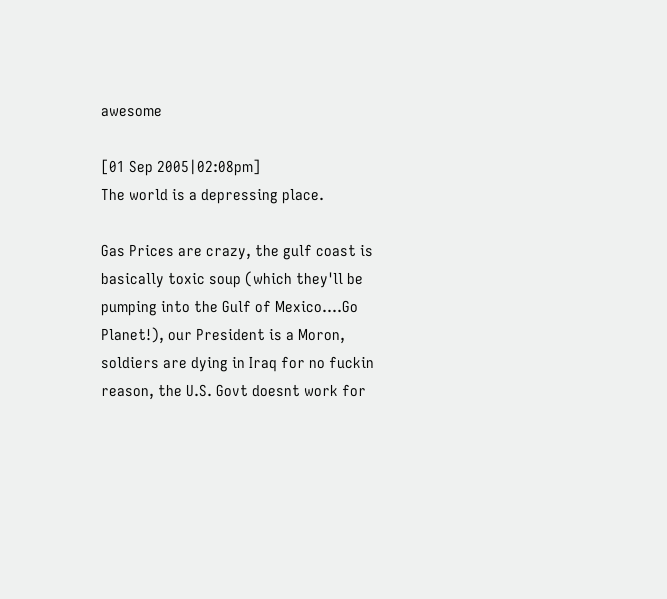awesome

[01 Sep 2005|02:08pm]
The world is a depressing place.

Gas Prices are crazy, the gulf coast is basically toxic soup (which they'll be pumping into the Gulf of Mexico....Go Planet!), our President is a Moron, soldiers are dying in Iraq for no fuckin reason, the U.S. Govt doesnt work for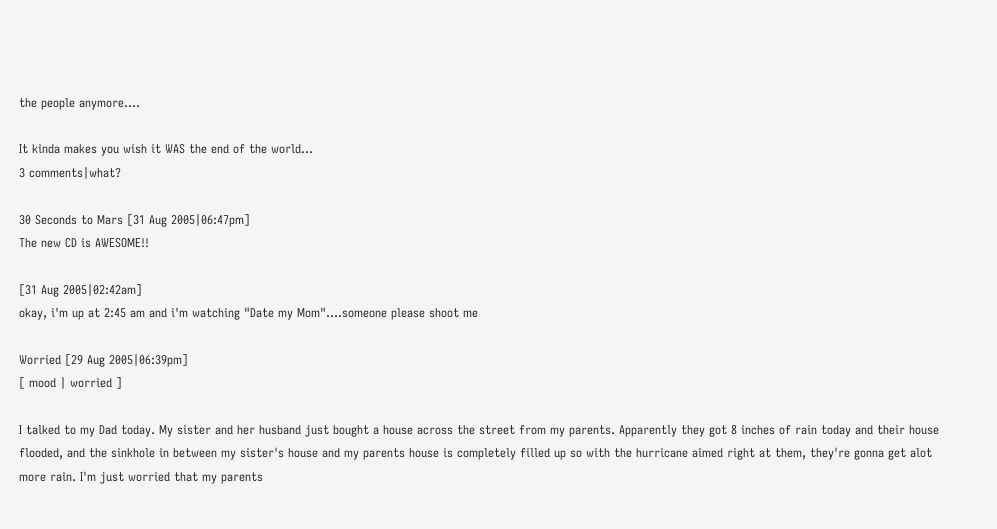the people anymore....

It kinda makes you wish it WAS the end of the world...
3 comments|what?

30 Seconds to Mars [31 Aug 2005|06:47pm]
The new CD is AWESOME!!

[31 Aug 2005|02:42am]
okay, i'm up at 2:45 am and i'm watching "Date my Mom"....someone please shoot me

Worried [29 Aug 2005|06:39pm]
[ mood | worried ]

I talked to my Dad today. My sister and her husband just bought a house across the street from my parents. Apparently they got 8 inches of rain today and their house flooded, and the sinkhole in between my sister's house and my parents house is completely filled up so with the hurricane aimed right at them, they're gonna get alot more rain. I'm just worried that my parents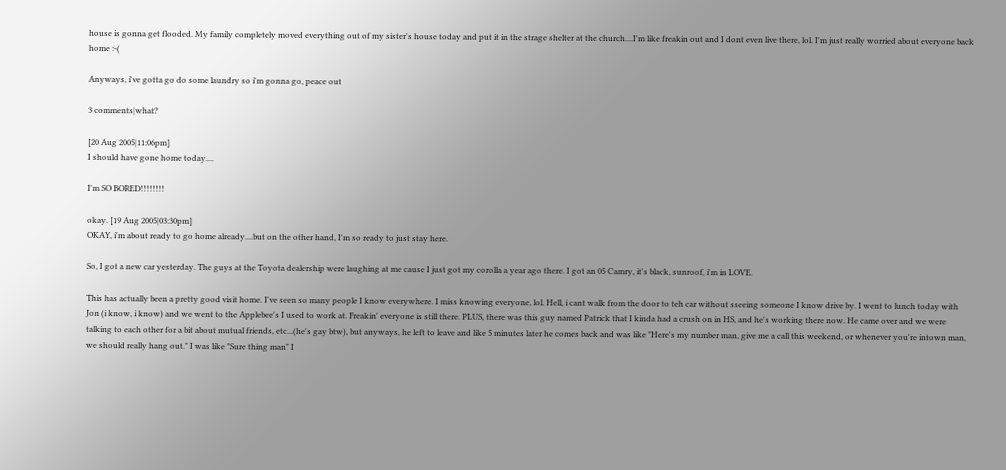house is gonna get flooded. My family completely moved everything out of my sister's house today and put it in the strage shelter at the church....I'm like freakin out and I dont even live there, lol. I'm just really worried about everyone back home :-(

Anyways, i've gotta go do some laundry so i'm gonna go, peace out

3 comments|what?

[20 Aug 2005|11:06pm]
I should have gone home today....

I'm SO BORED!!!!!!!!

okay. [19 Aug 2005|03:30pm]
OKAY, i'm about ready to go home already....but on the other hand, I'm so ready to just stay here.

So, I got a new car yesterday. The guys at the Toyota dealership were laughing at me cause I just got my corolla a year ago there. I got an 05 Camry, it's black, sunroof, i'm in LOVE.

This has actually been a pretty good visit home. I've seen so many people I know everywhere. I miss knowing everyone, lol. Hell, i cant walk from the door to teh car without sseeing someone I know drive by. I went to lunch today with Jon (i know, i know) and we went to the Applebee's I used to work at. Freakin' everyone is still there. PLUS, there was this guy named Patrick that I kinda had a crush on in HS, and he's working there now. He came over and we were talking to each other for a bit about mutual friends, etc...(he's gay btw), but anyways, he left to leave and like 5 minutes later he comes back and was like "Here's my number man, give me a call this weekend, or whenever you're intown man, we should really hang out." I was like "Sure thing man" I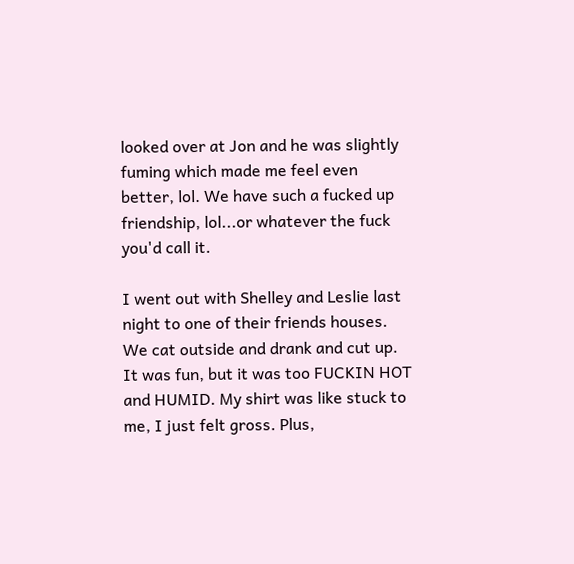looked over at Jon and he was slightly fuming which made me feel even better, lol. We have such a fucked up friendship, lol...or whatever the fuck you'd call it.

I went out with Shelley and Leslie last night to one of their friends houses. We cat outside and drank and cut up. It was fun, but it was too FUCKIN HOT and HUMID. My shirt was like stuck to me, I just felt gross. Plus,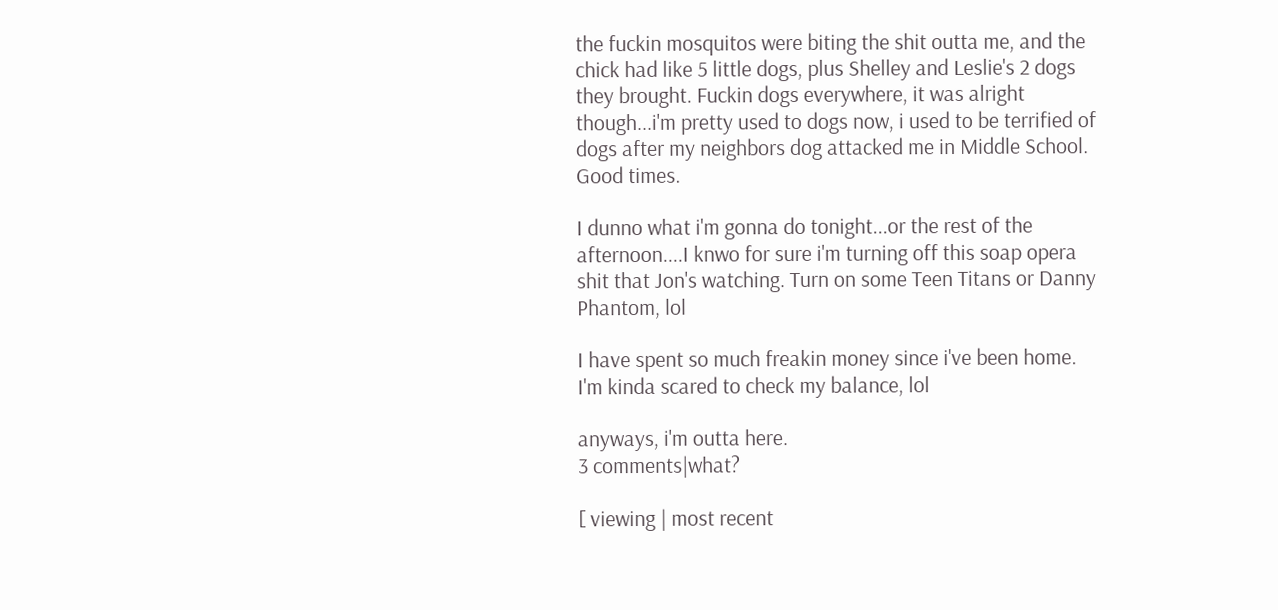the fuckin mosquitos were biting the shit outta me, and the chick had like 5 little dogs, plus Shelley and Leslie's 2 dogs they brought. Fuckin dogs everywhere, it was alright though...i'm pretty used to dogs now, i used to be terrified of dogs after my neighbors dog attacked me in Middle School. Good times.

I dunno what i'm gonna do tonight...or the rest of the afternoon....I knwo for sure i'm turning off this soap opera shit that Jon's watching. Turn on some Teen Titans or Danny Phantom, lol

I have spent so much freakin money since i've been home. I'm kinda scared to check my balance, lol

anyways, i'm outta here.
3 comments|what?

[ viewing | most recent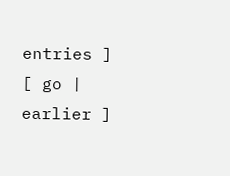entries ]
[ go | earlier ]